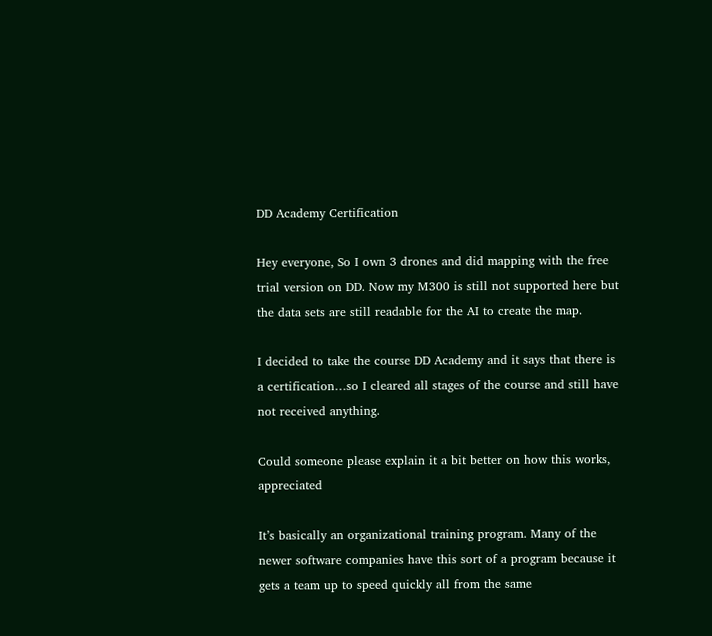DD Academy Certification

Hey everyone, So I own 3 drones and did mapping with the free trial version on DD. Now my M300 is still not supported here but the data sets are still readable for the AI to create the map.

I decided to take the course DD Academy and it says that there is a certification…so I cleared all stages of the course and still have not received anything.

Could someone please explain it a bit better on how this works, appreciated

It’s basically an organizational training program. Many of the newer software companies have this sort of a program because it gets a team up to speed quickly all from the same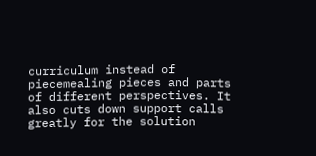curriculum instead of piecemealing pieces and parts of different perspectives. It also cuts down support calls greatly for the solution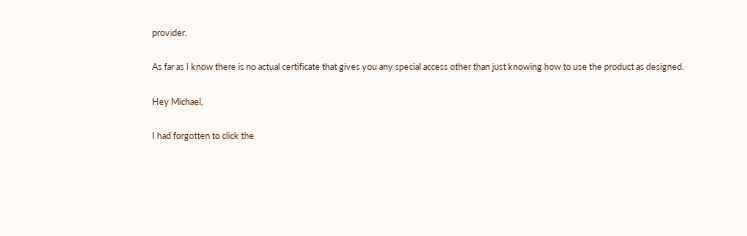provider.

As far as I know there is no actual certificate that gives you any special access other than just knowing how to use the product as designed.

Hey Michael,

I had forgotten to click the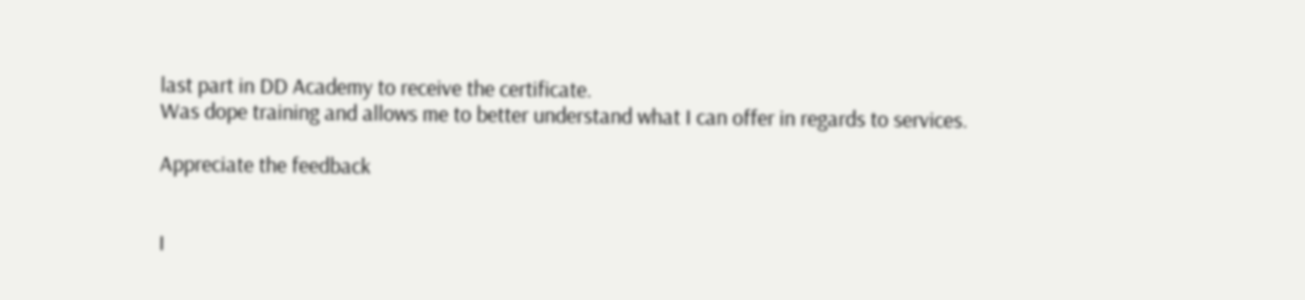last part in DD Academy to receive the certificate.
Was dope training and allows me to better understand what I can offer in regards to services.

Appreciate the feedback


I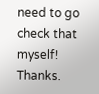need to go check that myself! Thanks.